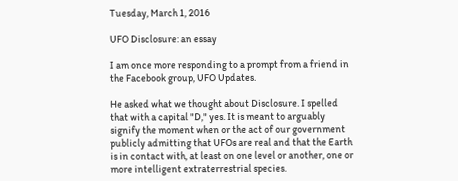Tuesday, March 1, 2016

UFO Disclosure: an essay

I am once more responding to a prompt from a friend in the Facebook group, UFO Updates.

He asked what we thought about Disclosure. I spelled that with a capital "D," yes. It is meant to arguably signify the moment when or the act of our government publicly admitting that UFOs are real and that the Earth is in contact with, at least on one level or another, one or more intelligent extraterrestrial species.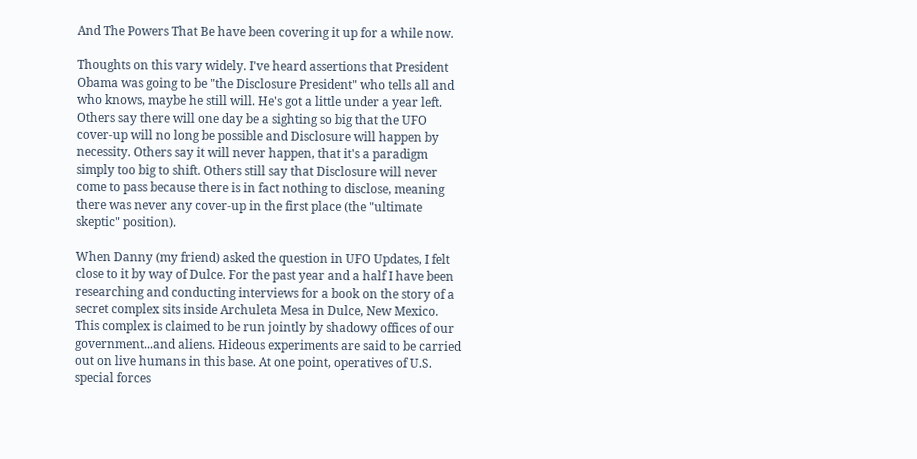And The Powers That Be have been covering it up for a while now.

Thoughts on this vary widely. I've heard assertions that President Obama was going to be "the Disclosure President" who tells all and who knows, maybe he still will. He's got a little under a year left. Others say there will one day be a sighting so big that the UFO cover-up will no long be possible and Disclosure will happen by necessity. Others say it will never happen, that it's a paradigm simply too big to shift. Others still say that Disclosure will never come to pass because there is in fact nothing to disclose, meaning there was never any cover-up in the first place (the "ultimate skeptic" position).

When Danny (my friend) asked the question in UFO Updates, I felt close to it by way of Dulce. For the past year and a half I have been researching and conducting interviews for a book on the story of a secret complex sits inside Archuleta Mesa in Dulce, New Mexico. This complex is claimed to be run jointly by shadowy offices of our government...and aliens. Hideous experiments are said to be carried out on live humans in this base. At one point, operatives of U.S. special forces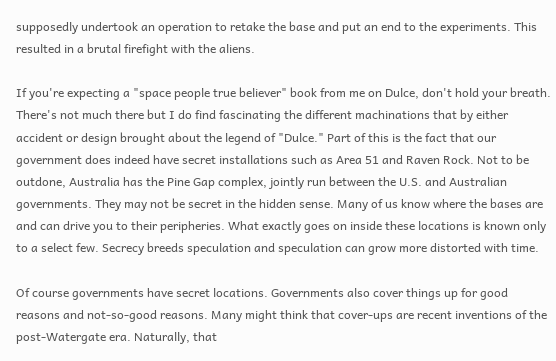supposedly undertook an operation to retake the base and put an end to the experiments. This resulted in a brutal firefight with the aliens.

If you're expecting a "space people true believer" book from me on Dulce, don't hold your breath. There's not much there but I do find fascinating the different machinations that by either accident or design brought about the legend of "Dulce." Part of this is the fact that our government does indeed have secret installations such as Area 51 and Raven Rock. Not to be outdone, Australia has the Pine Gap complex, jointly run between the U.S. and Australian governments. They may not be secret in the hidden sense. Many of us know where the bases are and can drive you to their peripheries. What exactly goes on inside these locations is known only to a select few. Secrecy breeds speculation and speculation can grow more distorted with time.

Of course governments have secret locations. Governments also cover things up for good reasons and not-so-good reasons. Many might think that cover-ups are recent inventions of the post-Watergate era. Naturally, that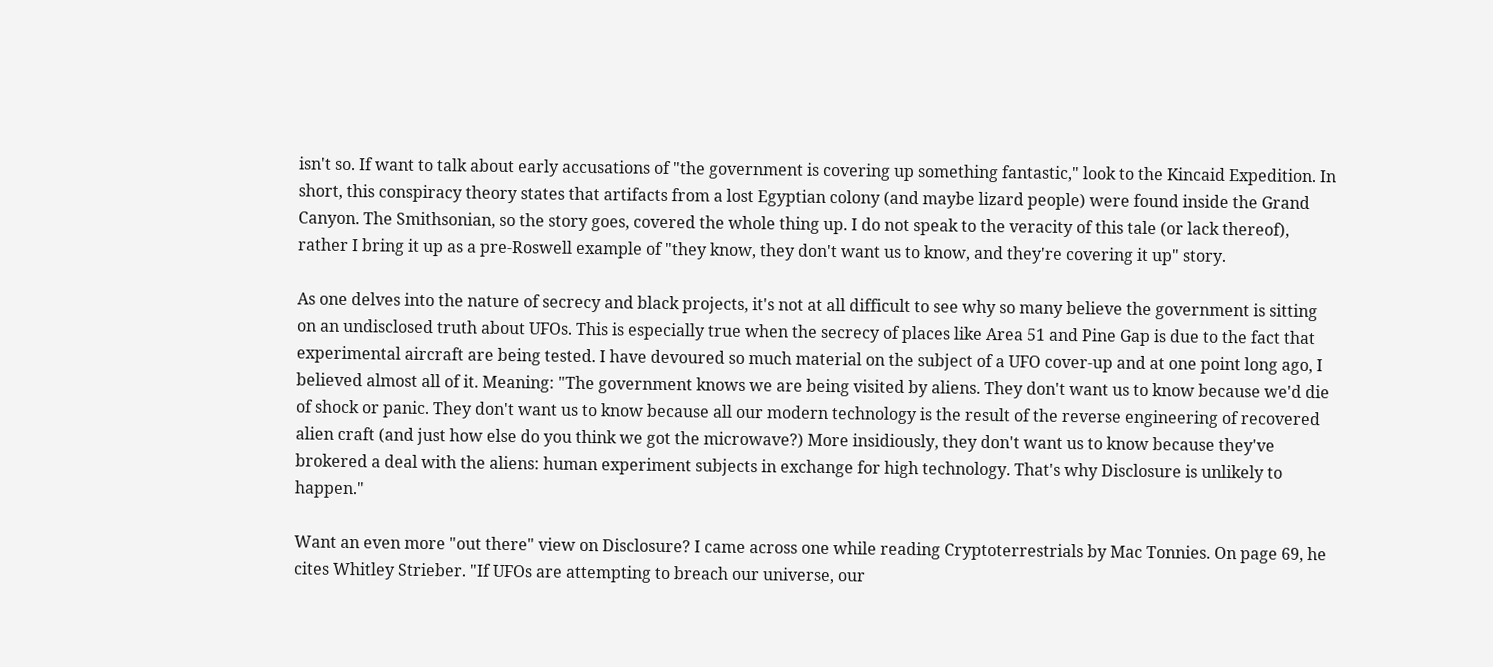isn't so. If want to talk about early accusations of "the government is covering up something fantastic," look to the Kincaid Expedition. In short, this conspiracy theory states that artifacts from a lost Egyptian colony (and maybe lizard people) were found inside the Grand Canyon. The Smithsonian, so the story goes, covered the whole thing up. I do not speak to the veracity of this tale (or lack thereof), rather I bring it up as a pre-Roswell example of "they know, they don't want us to know, and they're covering it up" story.

As one delves into the nature of secrecy and black projects, it's not at all difficult to see why so many believe the government is sitting on an undisclosed truth about UFOs. This is especially true when the secrecy of places like Area 51 and Pine Gap is due to the fact that experimental aircraft are being tested. I have devoured so much material on the subject of a UFO cover-up and at one point long ago, I believed almost all of it. Meaning: "The government knows we are being visited by aliens. They don't want us to know because we'd die of shock or panic. They don't want us to know because all our modern technology is the result of the reverse engineering of recovered alien craft (and just how else do you think we got the microwave?) More insidiously, they don't want us to know because they've brokered a deal with the aliens: human experiment subjects in exchange for high technology. That's why Disclosure is unlikely to happen."

Want an even more "out there" view on Disclosure? I came across one while reading Cryptoterrestrials by Mac Tonnies. On page 69, he cites Whitley Strieber. "If UFOs are attempting to breach our universe, our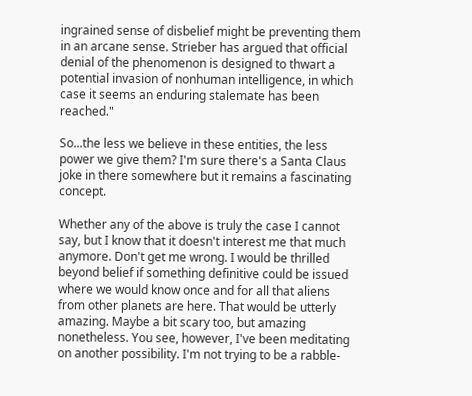ingrained sense of disbelief might be preventing them in an arcane sense. Strieber has argued that official denial of the phenomenon is designed to thwart a potential invasion of nonhuman intelligence, in which case it seems an enduring stalemate has been reached."

So...the less we believe in these entities, the less power we give them? I'm sure there's a Santa Claus joke in there somewhere but it remains a fascinating concept.

Whether any of the above is truly the case I cannot say, but I know that it doesn't interest me that much anymore. Don't get me wrong. I would be thrilled beyond belief if something definitive could be issued where we would know once and for all that aliens from other planets are here. That would be utterly amazing. Maybe a bit scary too, but amazing nonetheless. You see, however, I've been meditating on another possibility. I'm not trying to be a rabble-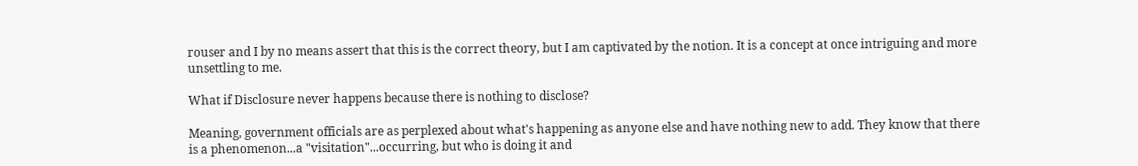rouser and I by no means assert that this is the correct theory, but I am captivated by the notion. It is a concept at once intriguing and more unsettling to me.

What if Disclosure never happens because there is nothing to disclose?

Meaning, government officials are as perplexed about what's happening as anyone else and have nothing new to add. They know that there is a phenomenon...a "visitation"...occurring, but who is doing it and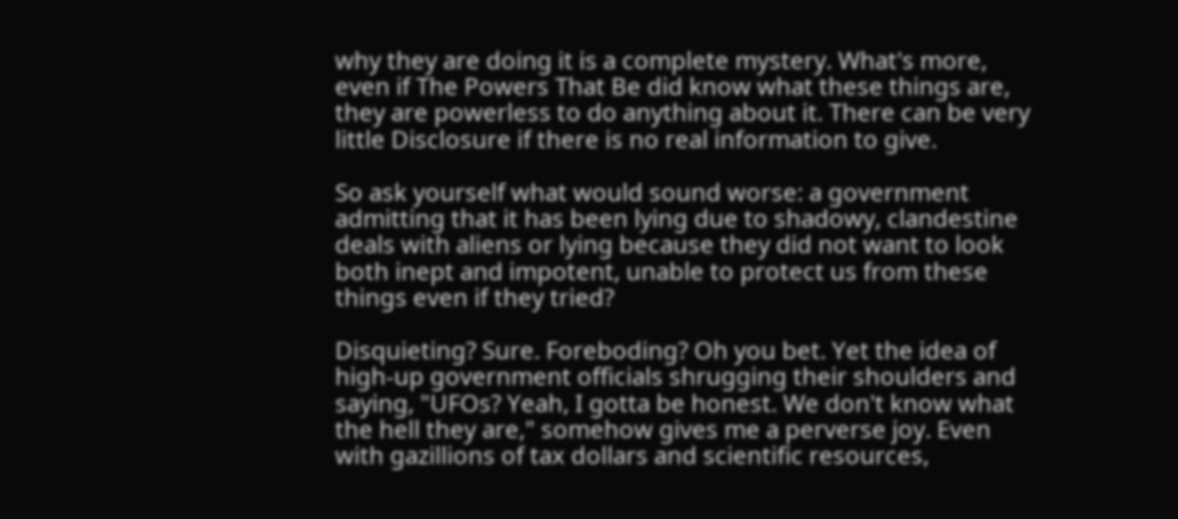why they are doing it is a complete mystery. What's more, even if The Powers That Be did know what these things are, they are powerless to do anything about it. There can be very little Disclosure if there is no real information to give.

So ask yourself what would sound worse: a government admitting that it has been lying due to shadowy, clandestine deals with aliens or lying because they did not want to look both inept and impotent, unable to protect us from these things even if they tried?

Disquieting? Sure. Foreboding? Oh you bet. Yet the idea of high-up government officials shrugging their shoulders and saying, "UFOs? Yeah, I gotta be honest. We don't know what the hell they are," somehow gives me a perverse joy. Even with gazillions of tax dollars and scientific resources,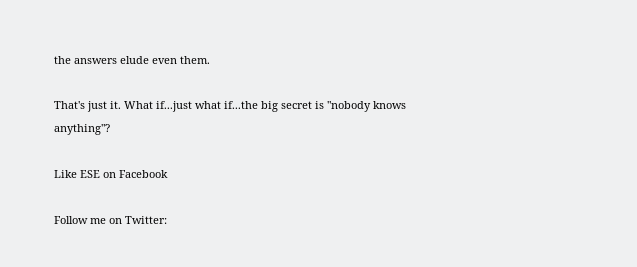the answers elude even them.

That's just it. What if...just what if...the big secret is "nobody knows anything"?

Like ESE on Facebook

Follow me on Twitter: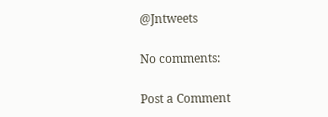@Jntweets

No comments:

Post a Comment